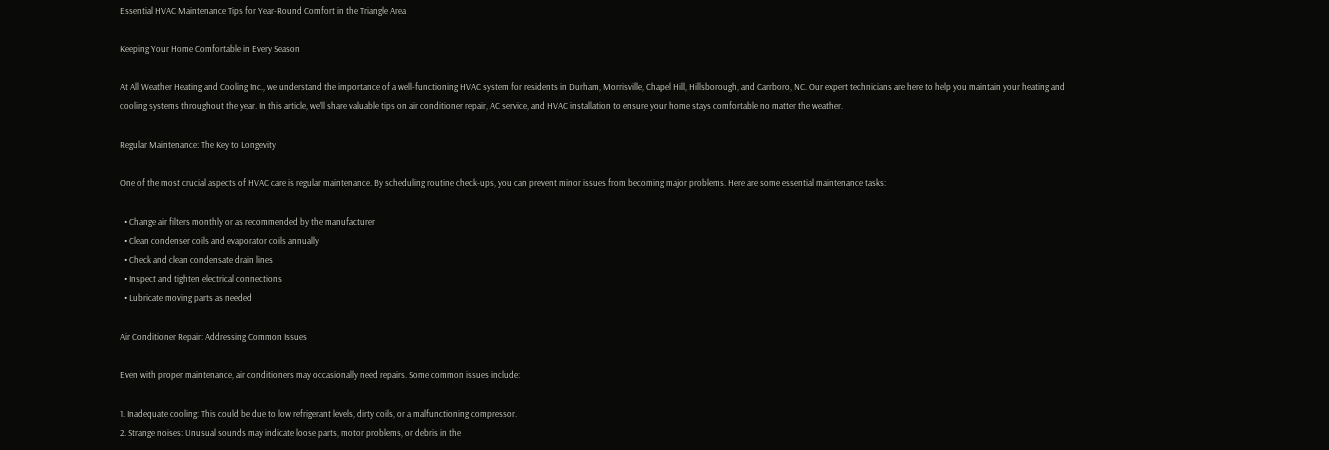Essential HVAC Maintenance Tips for Year-Round Comfort in the Triangle Area

Keeping Your Home Comfortable in Every Season

At All Weather Heating and Cooling Inc., we understand the importance of a well-functioning HVAC system for residents in Durham, Morrisville, Chapel Hill, Hillsborough, and Carrboro, NC. Our expert technicians are here to help you maintain your heating and cooling systems throughout the year. In this article, we’ll share valuable tips on air conditioner repair, AC service, and HVAC installation to ensure your home stays comfortable no matter the weather.

Regular Maintenance: The Key to Longevity

One of the most crucial aspects of HVAC care is regular maintenance. By scheduling routine check-ups, you can prevent minor issues from becoming major problems. Here are some essential maintenance tasks:

  • Change air filters monthly or as recommended by the manufacturer
  • Clean condenser coils and evaporator coils annually
  • Check and clean condensate drain lines
  • Inspect and tighten electrical connections
  • Lubricate moving parts as needed

Air Conditioner Repair: Addressing Common Issues

Even with proper maintenance, air conditioners may occasionally need repairs. Some common issues include:

1. Inadequate cooling: This could be due to low refrigerant levels, dirty coils, or a malfunctioning compressor.
2. Strange noises: Unusual sounds may indicate loose parts, motor problems, or debris in the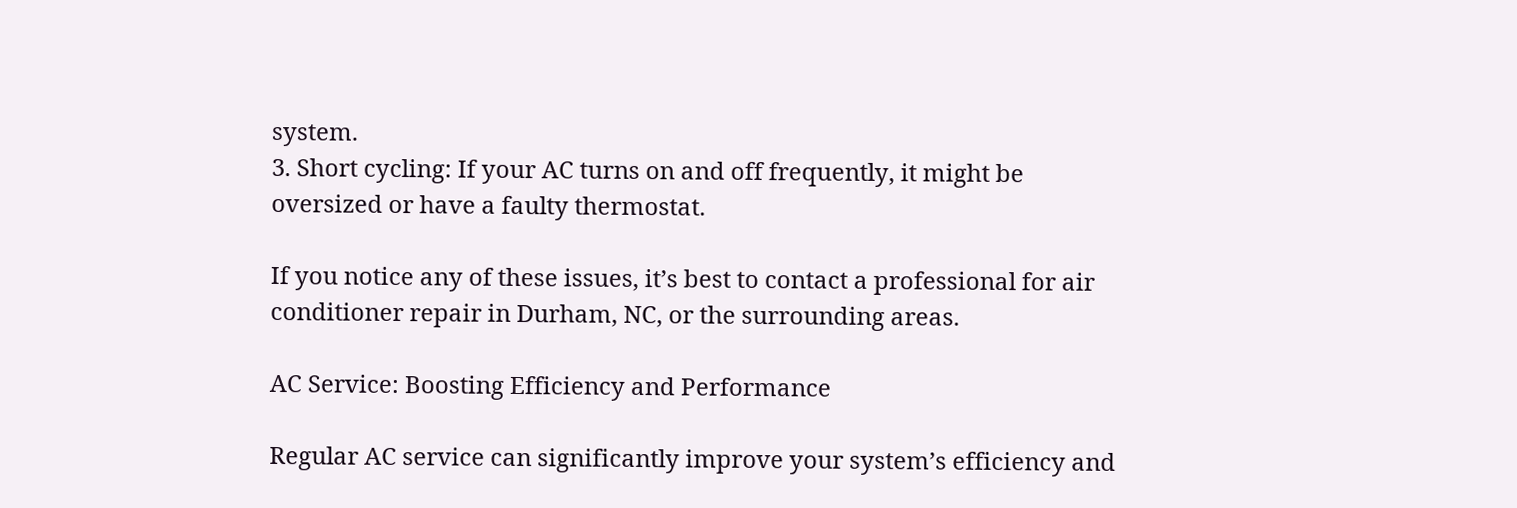system.
3. Short cycling: If your AC turns on and off frequently, it might be oversized or have a faulty thermostat.

If you notice any of these issues, it’s best to contact a professional for air conditioner repair in Durham, NC, or the surrounding areas.

AC Service: Boosting Efficiency and Performance

Regular AC service can significantly improve your system’s efficiency and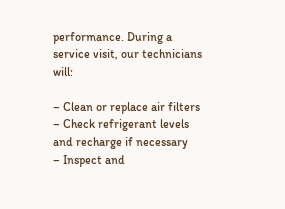performance. During a service visit, our technicians will:

– Clean or replace air filters
– Check refrigerant levels and recharge if necessary
– Inspect and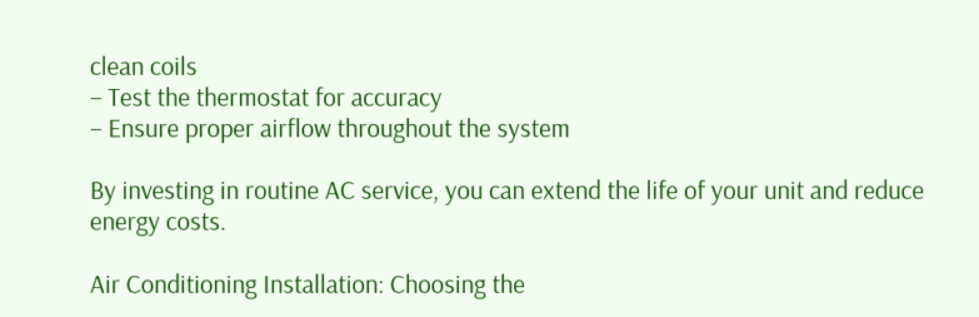clean coils
– Test the thermostat for accuracy
– Ensure proper airflow throughout the system

By investing in routine AC service, you can extend the life of your unit and reduce energy costs.

Air Conditioning Installation: Choosing the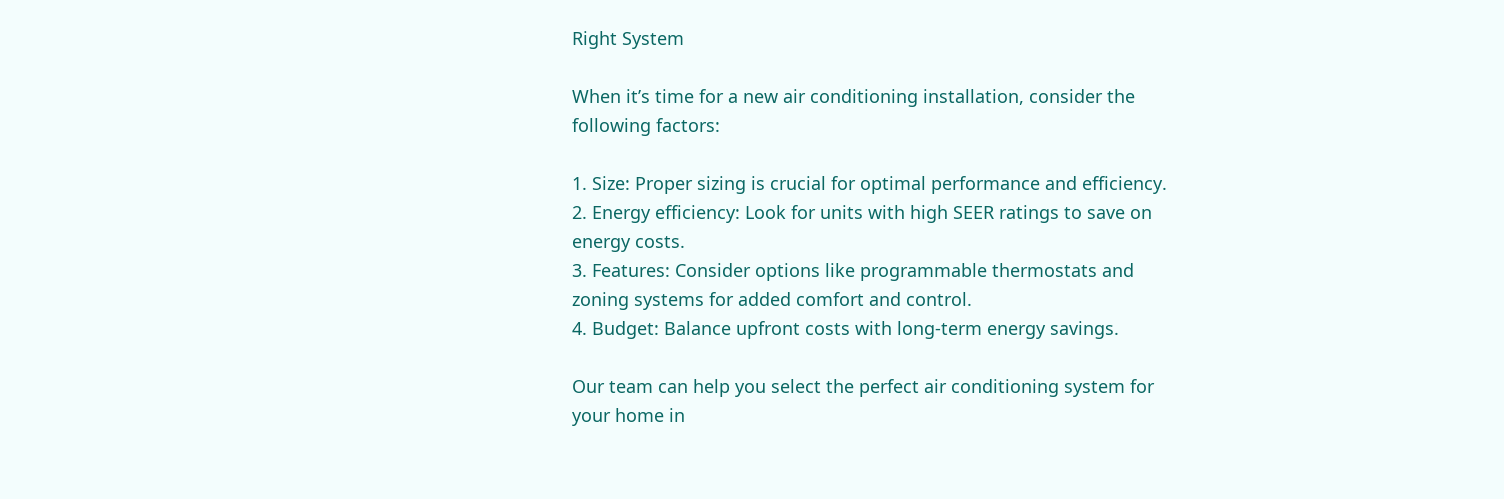Right System

When it’s time for a new air conditioning installation, consider the following factors:

1. Size: Proper sizing is crucial for optimal performance and efficiency.
2. Energy efficiency: Look for units with high SEER ratings to save on energy costs.
3. Features: Consider options like programmable thermostats and zoning systems for added comfort and control.
4. Budget: Balance upfront costs with long-term energy savings.

Our team can help you select the perfect air conditioning system for your home in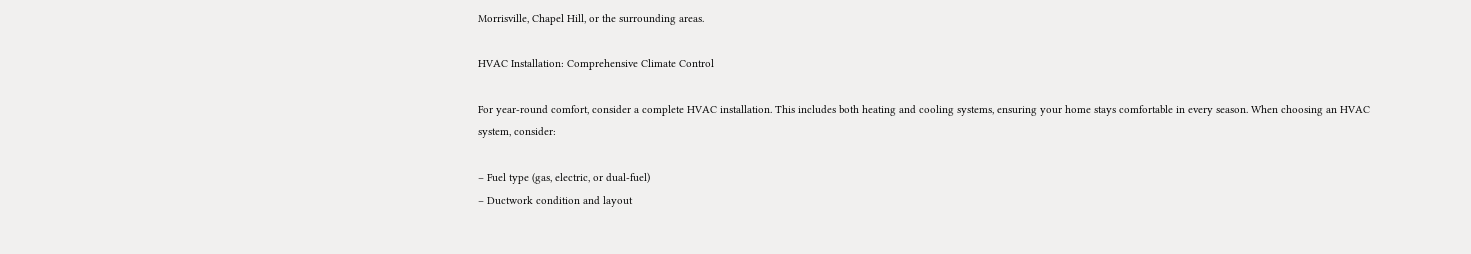Morrisville, Chapel Hill, or the surrounding areas.

HVAC Installation: Comprehensive Climate Control

For year-round comfort, consider a complete HVAC installation. This includes both heating and cooling systems, ensuring your home stays comfortable in every season. When choosing an HVAC system, consider:

– Fuel type (gas, electric, or dual-fuel)
– Ductwork condition and layout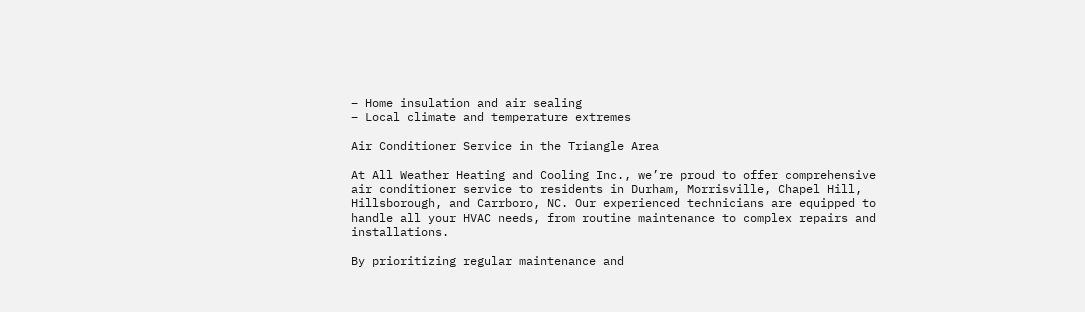– Home insulation and air sealing
– Local climate and temperature extremes

Air Conditioner Service in the Triangle Area

At All Weather Heating and Cooling Inc., we’re proud to offer comprehensive air conditioner service to residents in Durham, Morrisville, Chapel Hill, Hillsborough, and Carrboro, NC. Our experienced technicians are equipped to handle all your HVAC needs, from routine maintenance to complex repairs and installations.

By prioritizing regular maintenance and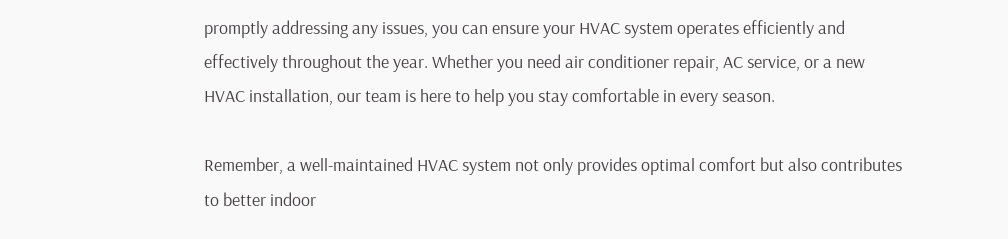promptly addressing any issues, you can ensure your HVAC system operates efficiently and effectively throughout the year. Whether you need air conditioner repair, AC service, or a new HVAC installation, our team is here to help you stay comfortable in every season.

Remember, a well-maintained HVAC system not only provides optimal comfort but also contributes to better indoor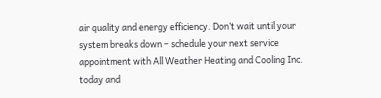air quality and energy efficiency. Don’t wait until your system breaks down – schedule your next service appointment with All Weather Heating and Cooling Inc. today and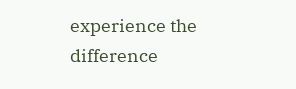experience the difference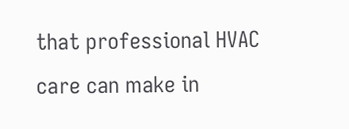that professional HVAC care can make in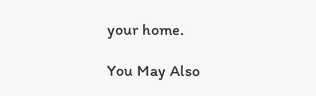your home.

You May Also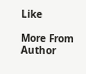Like

More From Author